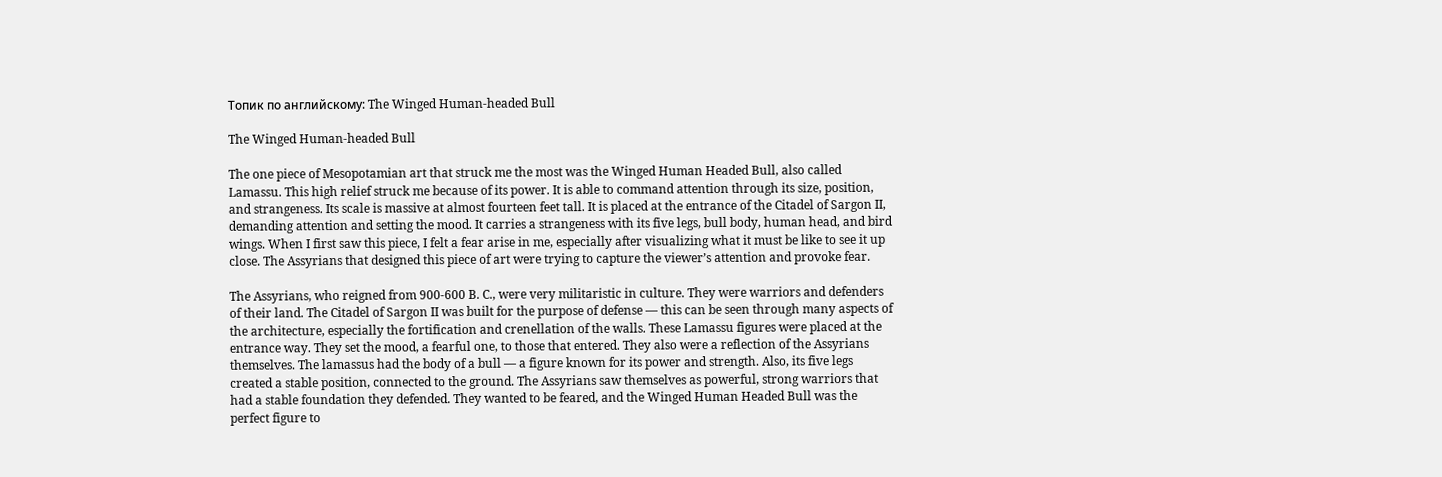Топик по английскому: The Winged Human-headed Bull

The Winged Human-headed Bull

The one piece of Mesopotamian art that struck me the most was the Winged Human Headed Bull, also called Lamassu. This high relief struck me because of its power. It is able to command attention through its size, position, and strangeness. Its scale is massive at almost fourteen feet tall. It is placed at the entrance of the Citadel of Sargon II, demanding attention and setting the mood. It carries a strangeness with its five legs, bull body, human head, and bird wings. When I first saw this piece, I felt a fear arise in me, especially after visualizing what it must be like to see it up close. The Assyrians that designed this piece of art were trying to capture the viewer’s attention and provoke fear.

The Assyrians, who reigned from 900-600 B. C., were very militaristic in culture. They were warriors and defenders of their land. The Citadel of Sargon II was built for the purpose of defense — this can be seen through many aspects of the architecture, especially the fortification and crenellation of the walls. These Lamassu figures were placed at the entrance way. They set the mood, a fearful one, to those that entered. They also were a reflection of the Assyrians themselves. The lamassus had the body of a bull — a figure known for its power and strength. Also, its five legs created a stable position, connected to the ground. The Assyrians saw themselves as powerful, strong warriors that had a stable foundation they defended. They wanted to be feared, and the Winged Human Headed Bull was the perfect figure to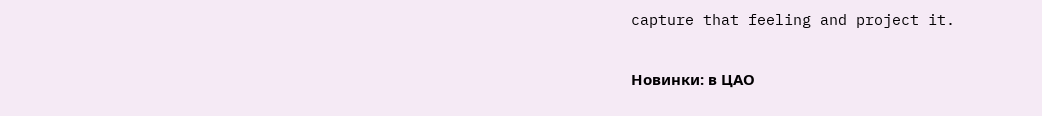capture that feeling and project it.

Новинки: в ЦАО